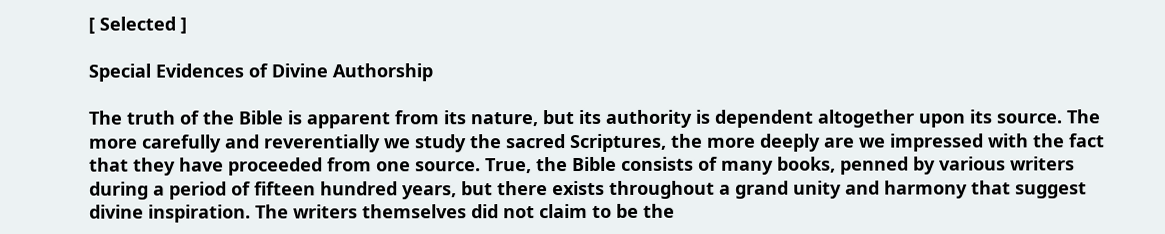[ Selected ]

Special Evidences of Divine Authorship

The truth of the Bible is apparent from its nature, but its authority is dependent altogether upon its source. The more carefully and reverentially we study the sacred Scriptures, the more deeply are we impressed with the fact that they have proceeded from one source. True, the Bible consists of many books, penned by various writers during a period of fifteen hundred years, but there exists throughout a grand unity and harmony that suggest divine inspiration. The writers themselves did not claim to be the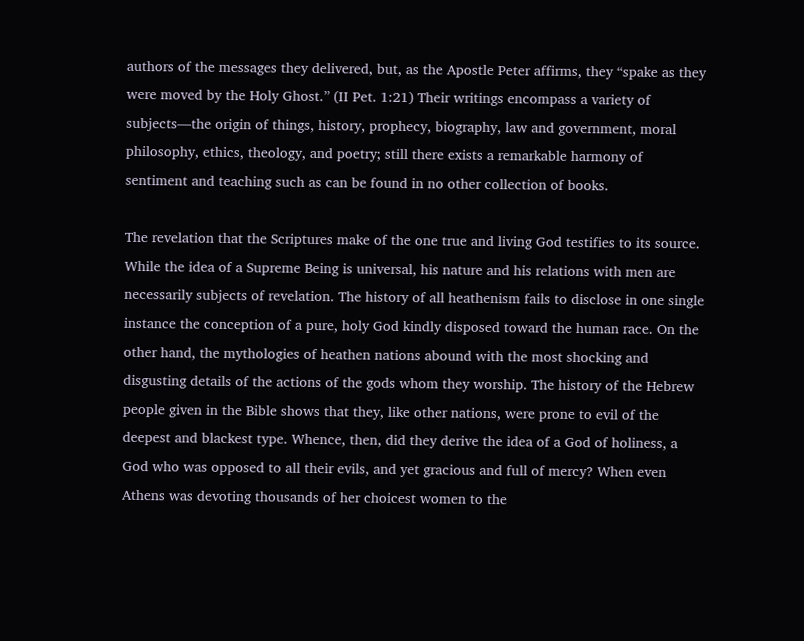authors of the messages they delivered, but, as the Apostle Peter affirms, they “spake as they were moved by the Holy Ghost.” (II Pet. 1:21) Their writings encompass a variety of subjects—the origin of things, history, prophecy, biography, law and government, moral philosophy, ethics, theology, and poetry; still there exists a remarkable harmony of sentiment and teaching such as can be found in no other collection of books.

The revelation that the Scriptures make of the one true and living God testifies to its source. While the idea of a Supreme Being is universal, his nature and his relations with men are necessarily subjects of revelation. The history of all heathenism fails to disclose in one single instance the conception of a pure, holy God kindly disposed toward the human race. On the other hand, the mythologies of heathen nations abound with the most shocking and disgusting details of the actions of the gods whom they worship. The history of the Hebrew people given in the Bible shows that they, like other nations, were prone to evil of the deepest and blackest type. Whence, then, did they derive the idea of a God of holiness, a God who was opposed to all their evils, and yet gracious and full of mercy? When even Athens was devoting thousands of her choicest women to the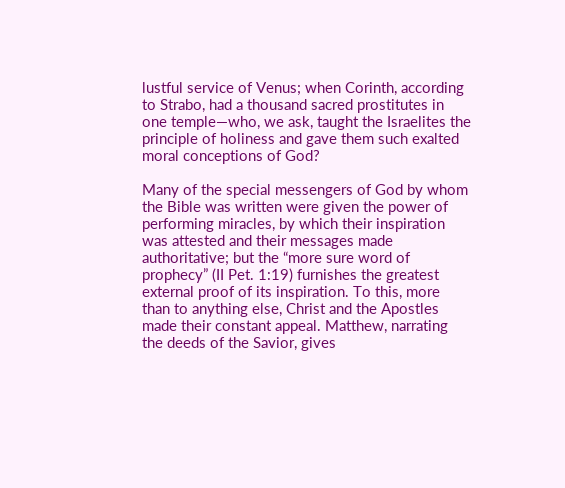lustful service of Venus; when Corinth, according to Strabo, had a thousand sacred prostitutes in one temple—who, we ask, taught the Israelites the principle of holiness and gave them such exalted moral conceptions of God?

Many of the special messengers of God by whom the Bible was written were given the power of performing miracles, by which their inspiration was attested and their messages made authoritative; but the “more sure word of prophecy” (II Pet. 1:19) furnishes the greatest external proof of its inspiration. To this, more than to anything else, Christ and the Apostles made their constant appeal. Matthew, narrating the deeds of the Savior, gives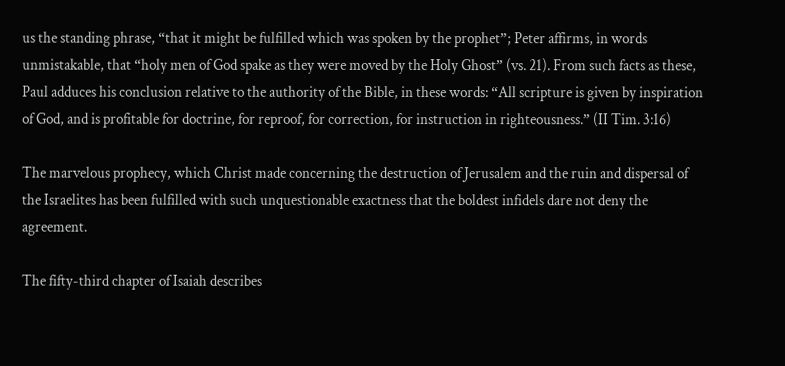us the standing phrase, “that it might be fulfilled which was spoken by the prophet”; Peter affirms, in words unmistakable, that “holy men of God spake as they were moved by the Holy Ghost” (vs. 21). From such facts as these, Paul adduces his conclusion relative to the authority of the Bible, in these words: “All scripture is given by inspiration of God, and is profitable for doctrine, for reproof, for correction, for instruction in righteousness.” (II Tim. 3:16)

The marvelous prophecy, which Christ made concerning the destruction of Jerusalem and the ruin and dispersal of the Israelites has been fulfilled with such unquestionable exactness that the boldest infidels dare not deny the agreement.

The fifty-third chapter of Isaiah describes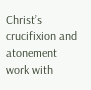Christ’s crucifixion and atonement work with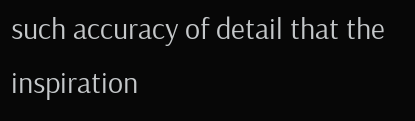such accuracy of detail that the inspiration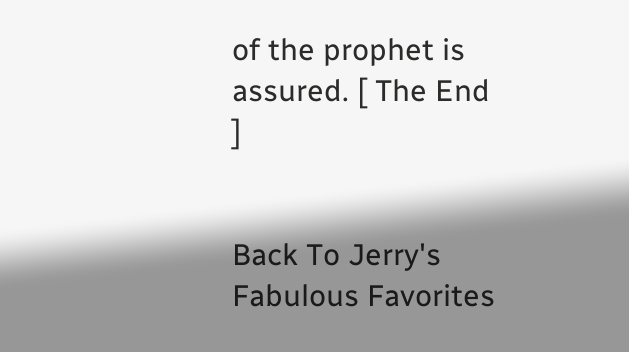of the prophet is assured. [ The End ]


Back To Jerry's Fabulous Favorites